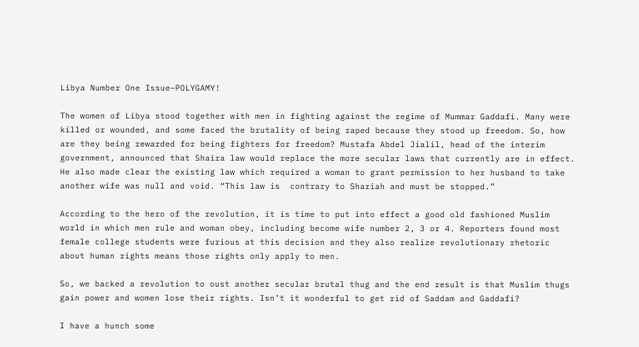Libya Number One Issue–POLYGAMY!

The women of Libya stood together with men in fighting against the regime of Mummar Gaddafi. Many were killed or wounded, and some faced the brutality of being raped because they stood up freedom. So, how are they being rewarded for being fighters for freedom? Mustafa Abdel Jialil, head of the interim government, announced that Shaira law would replace the more secular laws that currently are in effect. He also made clear the existing law which required a woman to grant permission to her husband to take another wife was null and void. “This law is  contrary to Shariah and must be stopped.”

According to the hero of the revolution, it is time to put into effect a good old fashioned Muslim world in which men rule and woman obey, including become wife number 2, 3 or 4. Reporters found most  female college students were furious at this decision and they also realize revolutionary rhetoric about human rights means those rights only apply to men.

So, we backed a revolution to oust another secular brutal thug and the end result is that Muslim thugs gain power and women lose their rights. Isn’t it wonderful to get rid of Saddam and Gaddafi?

I have a hunch some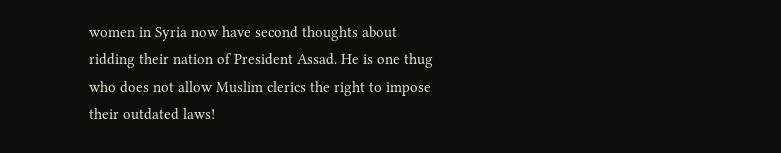women in Syria now have second thoughts about ridding their nation of President Assad. He is one thug who does not allow Muslim clerics the right to impose their outdated laws!